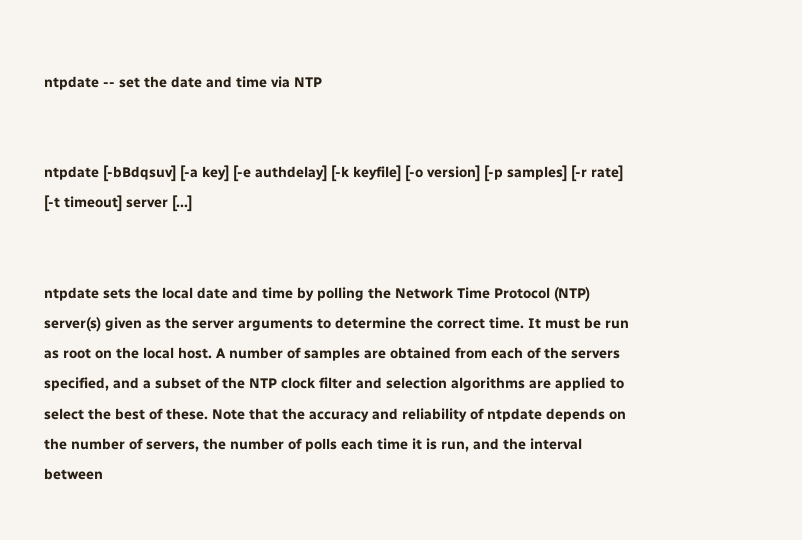ntpdate -- set the date and time via NTP


ntpdate [-bBdqsuv] [-a key] [-e authdelay] [-k keyfile] [-o version] [-p samples] [-r rate] [-t timeout] server [...]


ntpdate sets the local date and time by polling the Network Time Protocol (NTP) server(s) given as the server arguments to determine the correct time. It must be run as root on the local host. A number of samples are obtained from each of the servers specified, and a subset of the NTP clock filter and selection algorithms are applied to select the best of these. Note that the accuracy and reliability of ntpdate depends on the number of servers, the number of polls each time it is run, and the interval between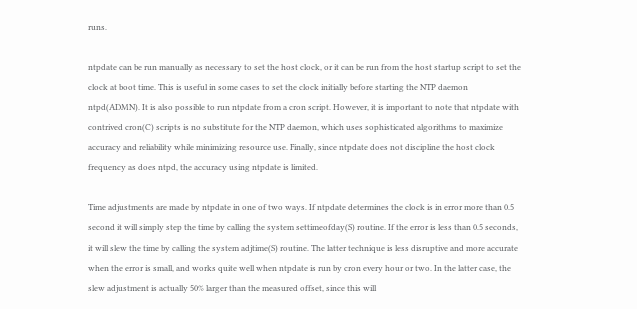runs.

ntpdate can be run manually as necessary to set the host clock, or it can be run from the host startup script to set the clock at boot time. This is useful in some cases to set the clock initially before starting the NTP daemon ntpd(ADMN). It is also possible to run ntpdate from a cron script. However, it is important to note that ntpdate with contrived cron(C) scripts is no substitute for the NTP daemon, which uses sophisticated algorithms to maximize accuracy and reliability while minimizing resource use. Finally, since ntpdate does not discipline the host clock frequency as does ntpd, the accuracy using ntpdate is limited.

Time adjustments are made by ntpdate in one of two ways. If ntpdate determines the clock is in error more than 0.5 second it will simply step the time by calling the system settimeofday(S) routine. If the error is less than 0.5 seconds, it will slew the time by calling the system adjtime(S) routine. The latter technique is less disruptive and more accurate when the error is small, and works quite well when ntpdate is run by cron every hour or two. In the latter case, the slew adjustment is actually 50% larger than the measured offset, since this will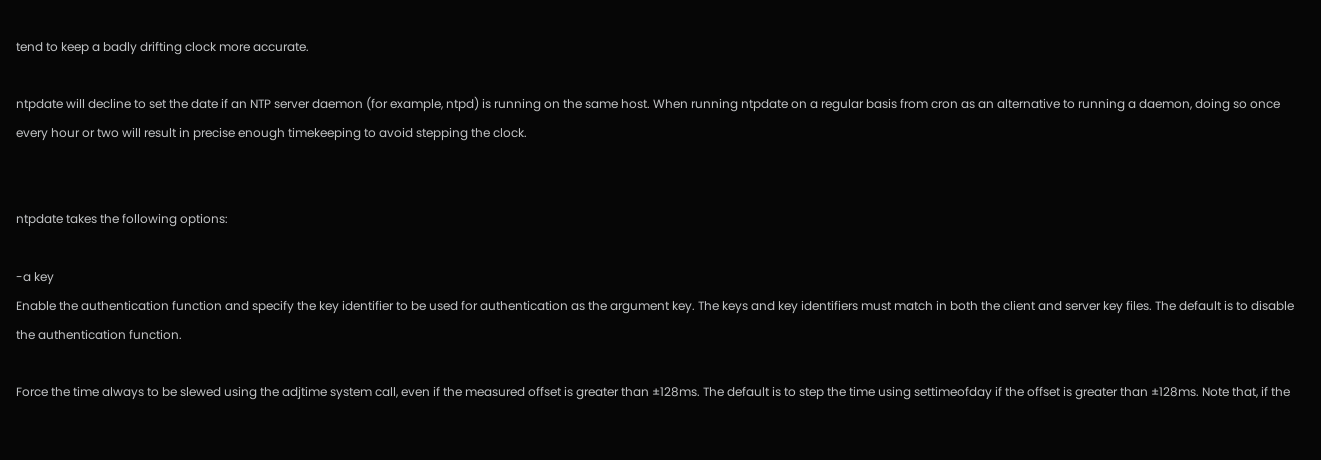tend to keep a badly drifting clock more accurate.

ntpdate will decline to set the date if an NTP server daemon (for example, ntpd) is running on the same host. When running ntpdate on a regular basis from cron as an alternative to running a daemon, doing so once every hour or two will result in precise enough timekeeping to avoid stepping the clock.


ntpdate takes the following options:

-a key
Enable the authentication function and specify the key identifier to be used for authentication as the argument key. The keys and key identifiers must match in both the client and server key files. The default is to disable the authentication function.

Force the time always to be slewed using the adjtime system call, even if the measured offset is greater than ±128ms. The default is to step the time using settimeofday if the offset is greater than ±128ms. Note that, if the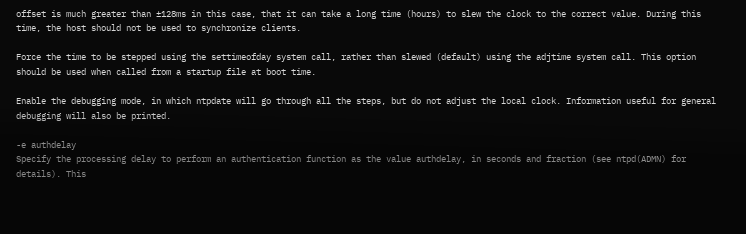offset is much greater than ±128ms in this case, that it can take a long time (hours) to slew the clock to the correct value. During this time, the host should not be used to synchronize clients.

Force the time to be stepped using the settimeofday system call, rather than slewed (default) using the adjtime system call. This option should be used when called from a startup file at boot time.

Enable the debugging mode, in which ntpdate will go through all the steps, but do not adjust the local clock. Information useful for general debugging will also be printed.

-e authdelay
Specify the processing delay to perform an authentication function as the value authdelay, in seconds and fraction (see ntpd(ADMN) for details). This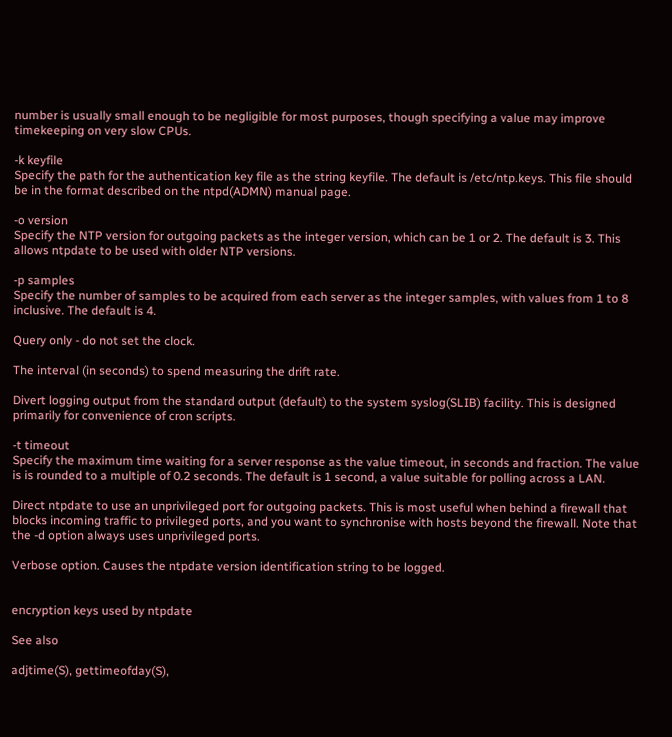number is usually small enough to be negligible for most purposes, though specifying a value may improve timekeeping on very slow CPUs.

-k keyfile
Specify the path for the authentication key file as the string keyfile. The default is /etc/ntp.keys. This file should be in the format described on the ntpd(ADMN) manual page.

-o version
Specify the NTP version for outgoing packets as the integer version, which can be 1 or 2. The default is 3. This allows ntpdate to be used with older NTP versions.

-p samples
Specify the number of samples to be acquired from each server as the integer samples, with values from 1 to 8 inclusive. The default is 4.

Query only - do not set the clock.

The interval (in seconds) to spend measuring the drift rate.

Divert logging output from the standard output (default) to the system syslog(SLIB) facility. This is designed primarily for convenience of cron scripts.

-t timeout
Specify the maximum time waiting for a server response as the value timeout, in seconds and fraction. The value is is rounded to a multiple of 0.2 seconds. The default is 1 second, a value suitable for polling across a LAN.

Direct ntpdate to use an unprivileged port for outgoing packets. This is most useful when behind a firewall that blocks incoming traffic to privileged ports, and you want to synchronise with hosts beyond the firewall. Note that the -d option always uses unprivileged ports.

Verbose option. Causes the ntpdate version identification string to be logged.


encryption keys used by ntpdate

See also

adjtime(S), gettimeofday(S),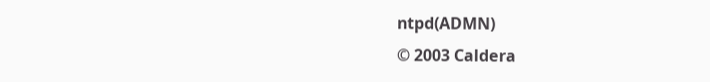ntpd(ADMN)
© 2003 Caldera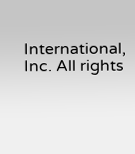International, Inc. All rights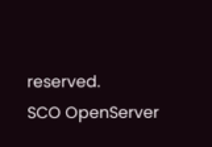reserved.
SCO OpenServer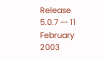Release 5.0.7 -- 11 February 2003